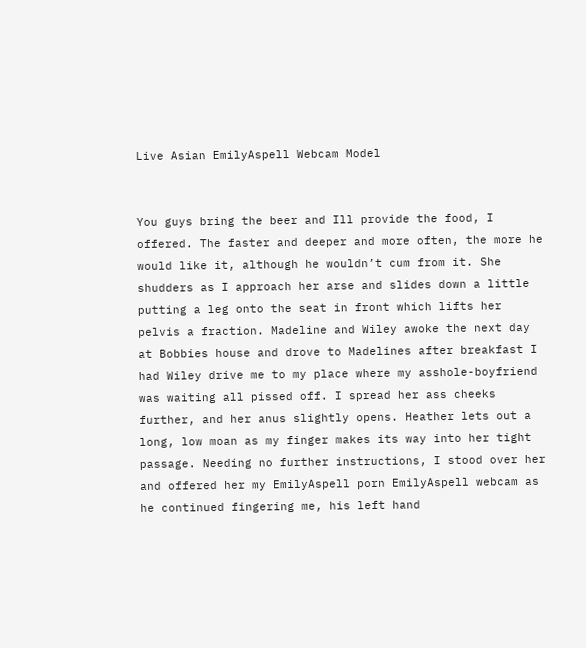Live Asian EmilyAspell Webcam Model


You guys bring the beer and Ill provide the food, I offered. The faster and deeper and more often, the more he would like it, although he wouldn’t cum from it. She shudders as I approach her arse and slides down a little putting a leg onto the seat in front which lifts her pelvis a fraction. Madeline and Wiley awoke the next day at Bobbies house and drove to Madelines after breakfast I had Wiley drive me to my place where my asshole-boyfriend was waiting all pissed off. I spread her ass cheeks further, and her anus slightly opens. Heather lets out a long, low moan as my finger makes its way into her tight passage. Needing no further instructions, I stood over her and offered her my EmilyAspell porn EmilyAspell webcam as he continued fingering me, his left hand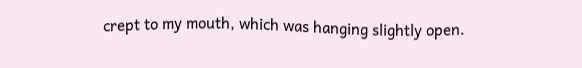crept to my mouth, which was hanging slightly open.